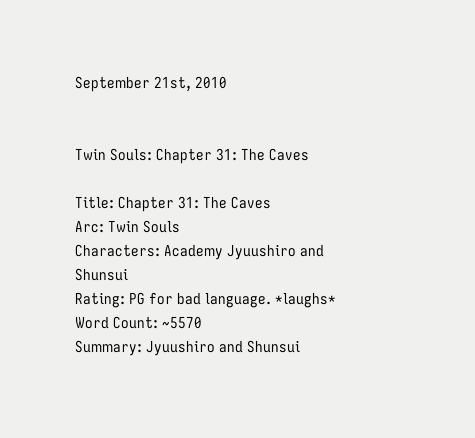September 21st, 2010


Twin Souls: Chapter 31: The Caves

Title: Chapter 31: The Caves
Arc: Twin Souls
Characters: Academy Jyuushiro and Shunsui
Rating: PG for bad language. *laughs*
Word Count: ~5570
Summary: Jyuushiro and Shunsui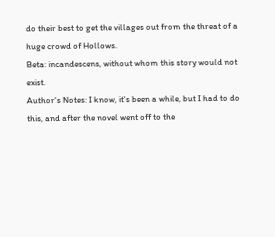do their best to get the villages out from the threat of a huge crowd of Hollows.
Beta: incandescens, without whom this story would not exist.
Author's Notes: I know, it's been a while, but I had to do this, and after the novel went off to the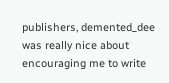publishers, demented_dee was really nice about encouraging me to write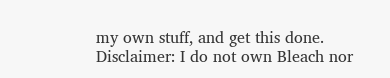my own stuff, and get this done.
Disclaimer: I do not own Bleach nor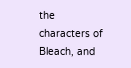the characters of Bleach, and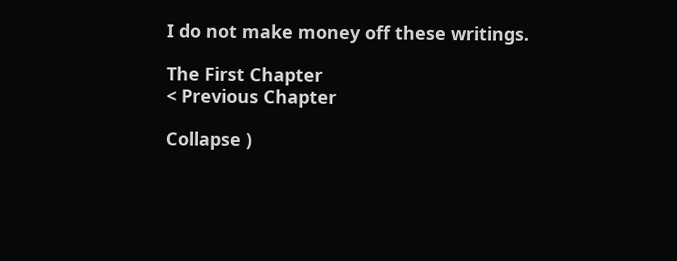I do not make money off these writings.

The First Chapter
< Previous Chapter

Collapse )